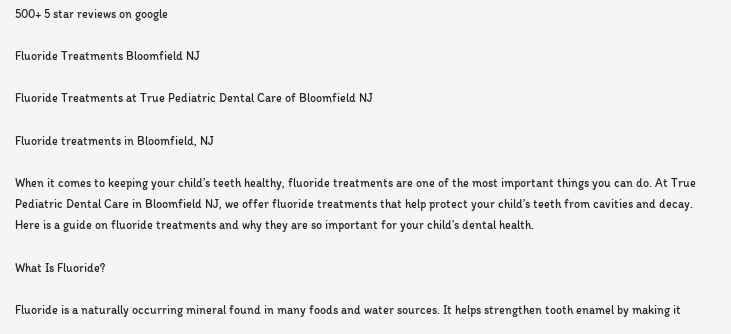500+ 5 star reviews on google

Fluoride Treatments Bloomfield NJ

Fluoride Treatments at True Pediatric Dental Care of Bloomfield NJ

Fluoride treatments in Bloomfield, NJ

When it comes to keeping your child’s teeth healthy, fluoride treatments are one of the most important things you can do. At True Pediatric Dental Care in Bloomfield NJ, we offer fluoride treatments that help protect your child’s teeth from cavities and decay. Here is a guide on fluoride treatments and why they are so important for your child’s dental health.

What Is Fluoride?

Fluoride is a naturally occurring mineral found in many foods and water sources. It helps strengthen tooth enamel by making it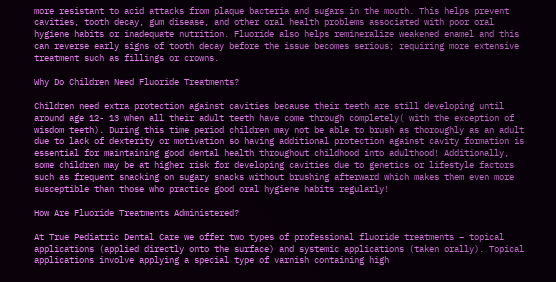more resistant to acid attacks from plaque bacteria and sugars in the mouth. This helps prevent cavities, tooth decay, gum disease, and other oral health problems associated with poor oral hygiene habits or inadequate nutrition. Fluoride also helps remineralize weakened enamel and this can reverse early signs of tooth decay before the issue becomes serious; requiring more extensive treatment such as fillings or crowns.

Why Do Children Need Fluoride Treatments?

Children need extra protection against cavities because their teeth are still developing until around age 12- 13 when all their adult teeth have come through completely( with the exception of wisdom teeth). During this time period children may not be able to brush as thoroughly as an adult due to lack of dexterity or motivation so having additional protection against cavity formation is essential for maintaining good dental health throughout childhood into adulthood! Additionally, some children may be at higher risk for developing cavities due to genetics or lifestyle factors such as frequent snacking on sugary snacks without brushing afterward which makes them even more susceptible than those who practice good oral hygiene habits regularly!

How Are Fluoride Treatments Administered?

At True Pediatric Dental Care we offer two types of professional fluoride treatments – topical applications (applied directly onto the surface) and systemic applications (taken orally). Topical applications involve applying a special type of varnish containing high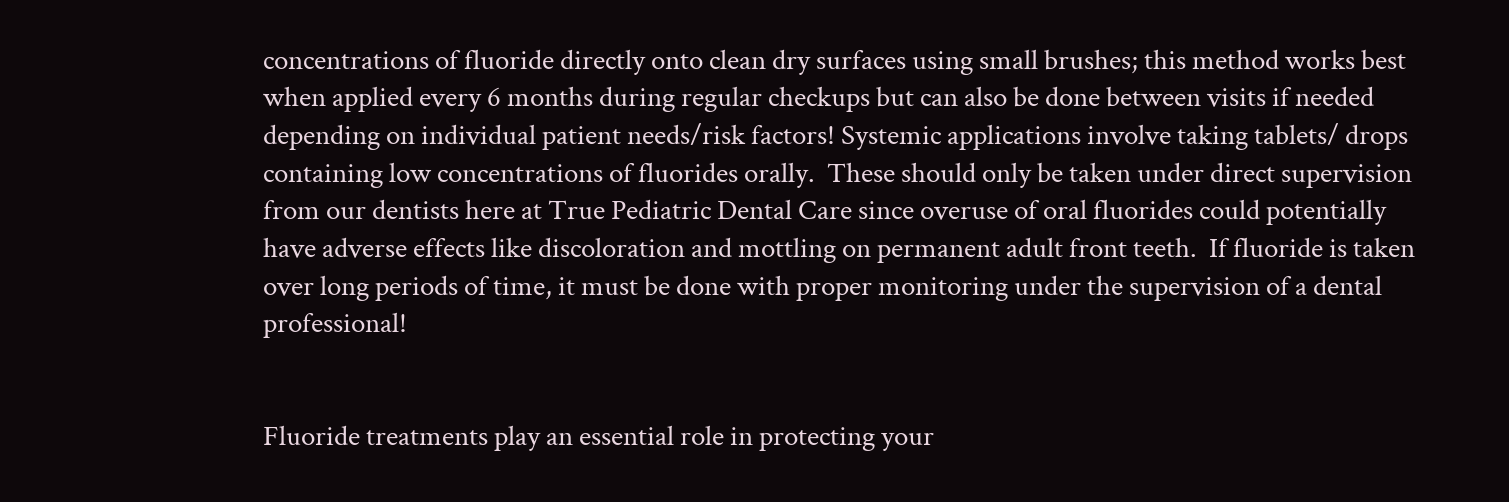concentrations of fluoride directly onto clean dry surfaces using small brushes; this method works best when applied every 6 months during regular checkups but can also be done between visits if needed depending on individual patient needs/risk factors! Systemic applications involve taking tablets/ drops containing low concentrations of fluorides orally.  These should only be taken under direct supervision from our dentists here at True Pediatric Dental Care since overuse of oral fluorides could potentially have adverse effects like discoloration and mottling on permanent adult front teeth.  If fluoride is taken over long periods of time, it must be done with proper monitoring under the supervision of a dental professional!


Fluoride treatments play an essential role in protecting your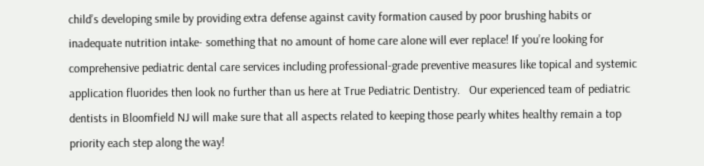child’s developing smile by providing extra defense against cavity formation caused by poor brushing habits or inadequate nutrition intake- something that no amount of home care alone will ever replace! If you’re looking for comprehensive pediatric dental care services including professional-grade preventive measures like topical and systemic application fluorides then look no further than us here at True Pediatric Dentistry.   Our experienced team of pediatric dentists in Bloomfield NJ will make sure that all aspects related to keeping those pearly whites healthy remain a top priority each step along the way!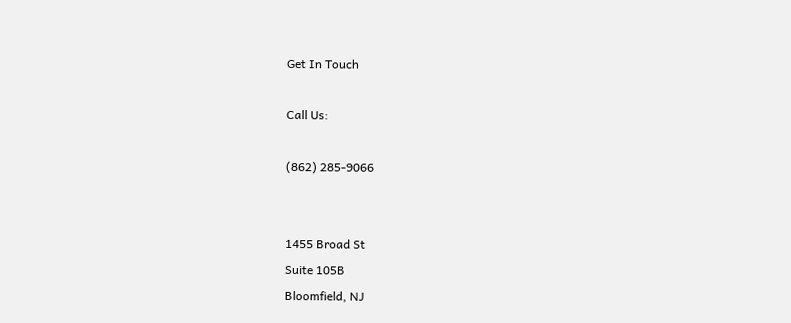Get In Touch

Call Us:

(862) 285-9066


1455 Broad St
Suite 105B
Bloomfield, NJ